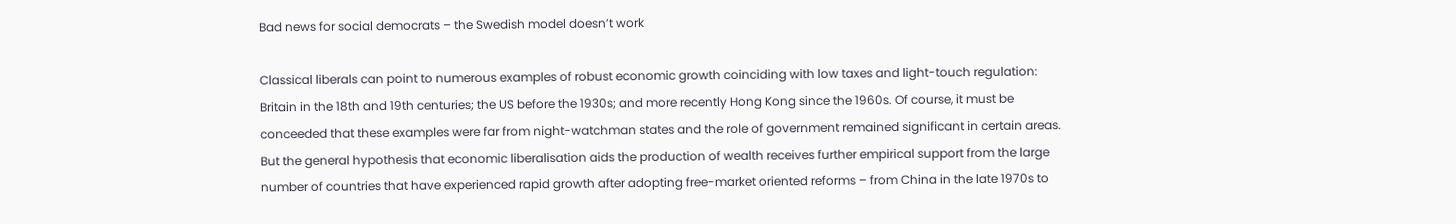Bad news for social democrats – the Swedish model doesn’t work

Classical liberals can point to numerous examples of robust economic growth coinciding with low taxes and light-touch regulation: Britain in the 18th and 19th centuries; the US before the 1930s; and more recently Hong Kong since the 1960s. Of course, it must be conceeded that these examples were far from night-watchman states and the role of government remained significant in certain areas. But the general hypothesis that economic liberalisation aids the production of wealth receives further empirical support from the large number of countries that have experienced rapid growth after adopting free-market oriented reforms – from China in the late 1970s to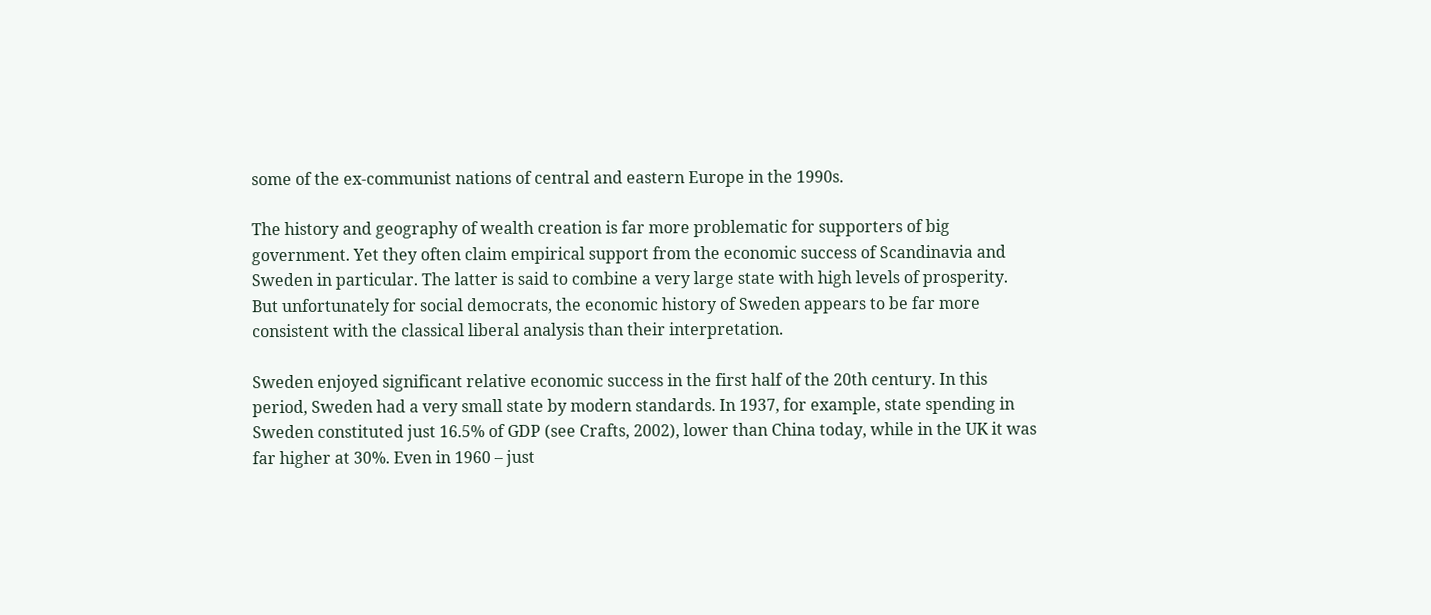some of the ex-communist nations of central and eastern Europe in the 1990s.

The history and geography of wealth creation is far more problematic for supporters of big government. Yet they often claim empirical support from the economic success of Scandinavia and Sweden in particular. The latter is said to combine a very large state with high levels of prosperity. But unfortunately for social democrats, the economic history of Sweden appears to be far more consistent with the classical liberal analysis than their interpretation.

Sweden enjoyed significant relative economic success in the first half of the 20th century. In this period, Sweden had a very small state by modern standards. In 1937, for example, state spending in Sweden constituted just 16.5% of GDP (see Crafts, 2002), lower than China today, while in the UK it was far higher at 30%. Even in 1960 – just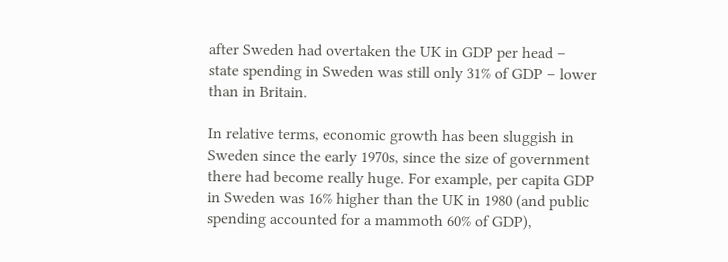after Sweden had overtaken the UK in GDP per head – state spending in Sweden was still only 31% of GDP – lower than in Britain.

In relative terms, economic growth has been sluggish in Sweden since the early 1970s, since the size of government there had become really huge. For example, per capita GDP in Sweden was 16% higher than the UK in 1980 (and public spending accounted for a mammoth 60% of GDP),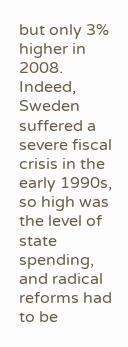but only 3% higher in 2008. Indeed, Sweden suffered a severe fiscal crisis in the early 1990s, so high was the level of state spending, and radical reforms had to be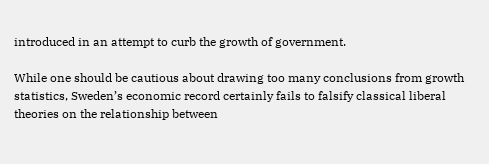introduced in an attempt to curb the growth of government.

While one should be cautious about drawing too many conclusions from growth statistics, Sweden’s economic record certainly fails to falsify classical liberal theories on the relationship between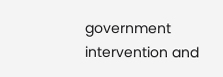government intervention and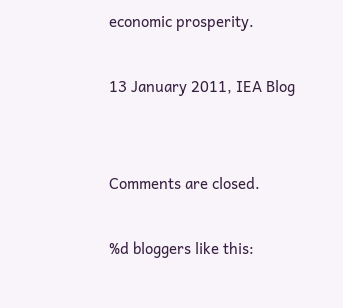economic prosperity.

13 January 2011, IEA Blog


Comments are closed.

%d bloggers like this: